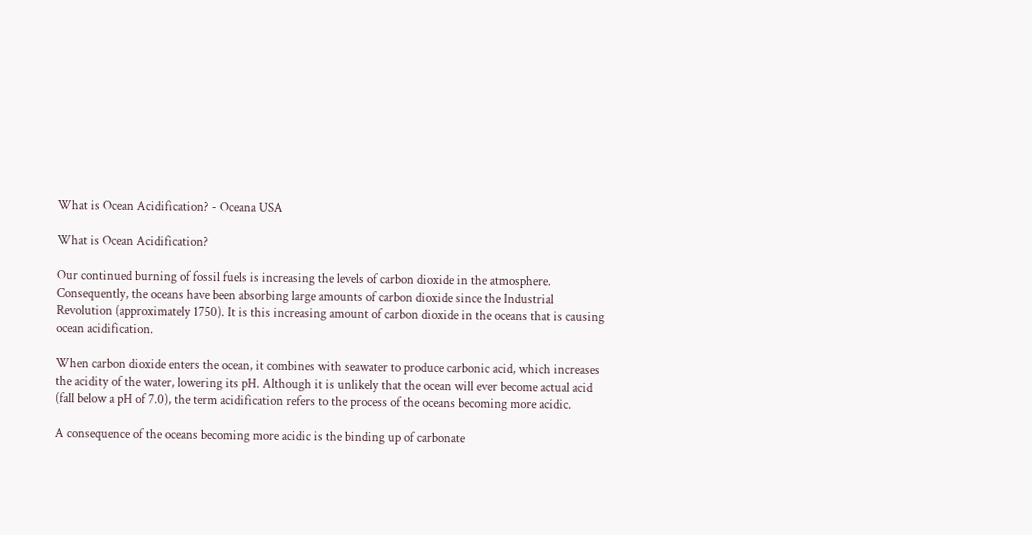What is Ocean Acidification? - Oceana USA

What is Ocean Acidification?

Our continued burning of fossil fuels is increasing the levels of carbon dioxide in the atmosphere. Consequently, the oceans have been absorbing large amounts of carbon dioxide since the Industrial Revolution (approximately 1750). It is this increasing amount of carbon dioxide in the oceans that is causing ocean acidification.

When carbon dioxide enters the ocean, it combines with seawater to produce carbonic acid, which increases the acidity of the water, lowering its pH. Although it is unlikely that the ocean will ever become actual acid (fall below a pH of 7.0), the term acidification refers to the process of the oceans becoming more acidic.

A consequence of the oceans becoming more acidic is the binding up of carbonate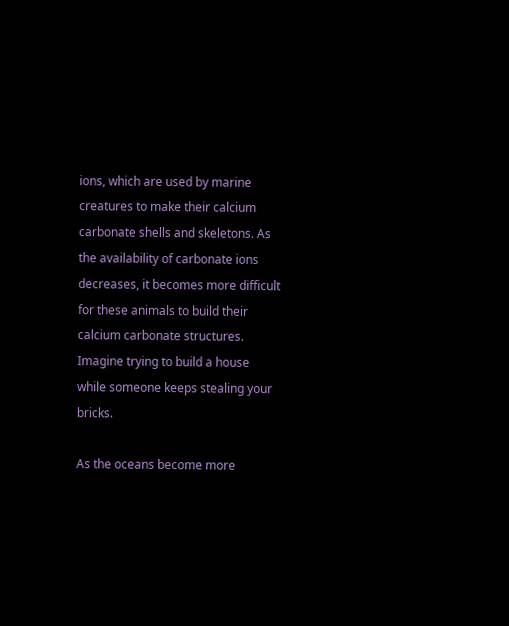ions, which are used by marine creatures to make their calcium carbonate shells and skeletons. As the availability of carbonate ions decreases, it becomes more difficult for these animals to build their calcium carbonate structures. Imagine trying to build a house while someone keeps stealing your bricks.

As the oceans become more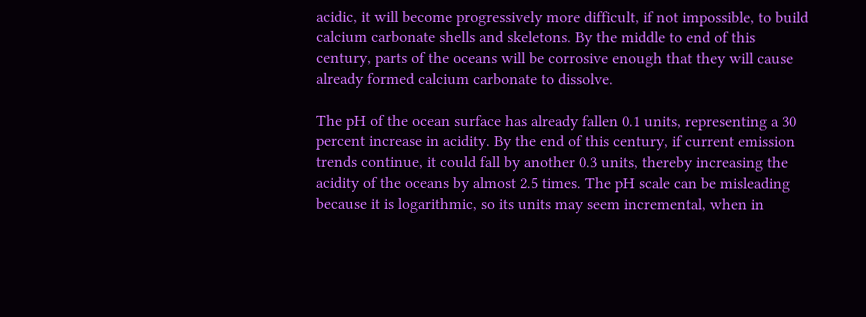acidic, it will become progressively more difficult, if not impossible, to build calcium carbonate shells and skeletons. By the middle to end of this century, parts of the oceans will be corrosive enough that they will cause already formed calcium carbonate to dissolve.

The pH of the ocean surface has already fallen 0.1 units, representing a 30 percent increase in acidity. By the end of this century, if current emission trends continue, it could fall by another 0.3 units, thereby increasing the acidity of the oceans by almost 2.5 times. The pH scale can be misleading because it is logarithmic, so its units may seem incremental, when in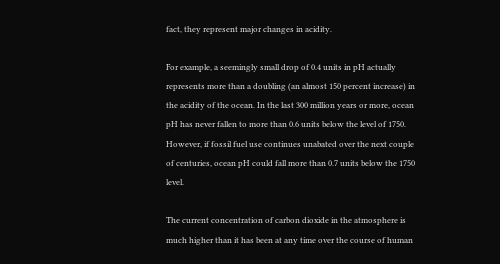fact, they represent major changes in acidity.

For example, a seemingly small drop of 0.4 units in pH actually represents more than a doubling (an almost 150 percent increase) in the acidity of the ocean. In the last 300 million years or more, ocean pH has never fallen to more than 0.6 units below the level of 1750. However, if fossil fuel use continues unabated over the next couple of centuries, ocean pH could fall more than 0.7 units below the 1750 level.

The current concentration of carbon dioxide in the atmosphere is much higher than it has been at any time over the course of human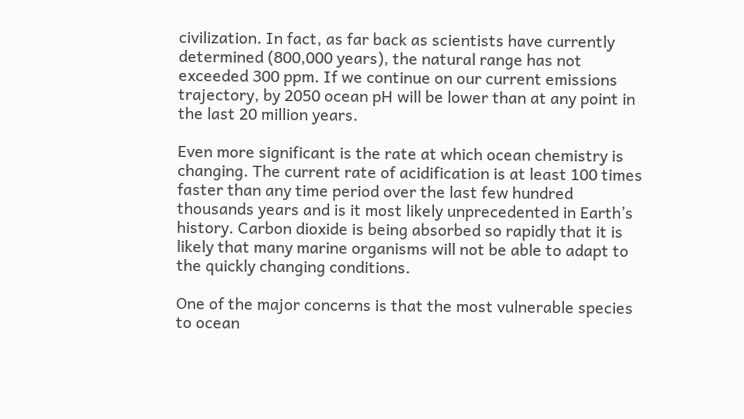civilization. In fact, as far back as scientists have currently determined (800,000 years), the natural range has not exceeded 300 ppm. If we continue on our current emissions trajectory, by 2050 ocean pH will be lower than at any point in the last 20 million years.

Even more significant is the rate at which ocean chemistry is changing. The current rate of acidification is at least 100 times faster than any time period over the last few hundred thousands years and is it most likely unprecedented in Earth’s history. Carbon dioxide is being absorbed so rapidly that it is likely that many marine organisms will not be able to adapt to the quickly changing conditions.

One of the major concerns is that the most vulnerable species to ocean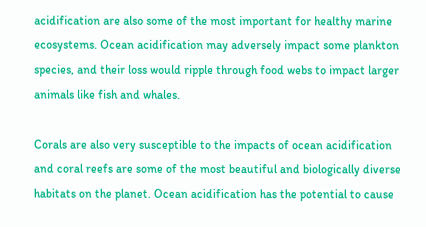acidification are also some of the most important for healthy marine ecosystems. Ocean acidification may adversely impact some plankton species, and their loss would ripple through food webs to impact larger animals like fish and whales.

Corals are also very susceptible to the impacts of ocean acidification and coral reefs are some of the most beautiful and biologically diverse habitats on the planet. Ocean acidification has the potential to cause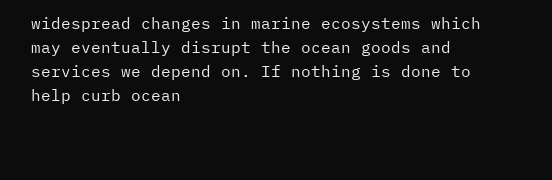widespread changes in marine ecosystems which may eventually disrupt the ocean goods and services we depend on. If nothing is done to help curb ocean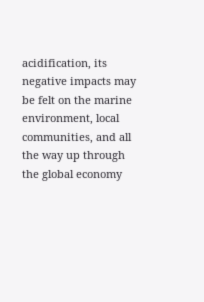acidification, its negative impacts may be felt on the marine environment, local communities, and all the way up through the global economy